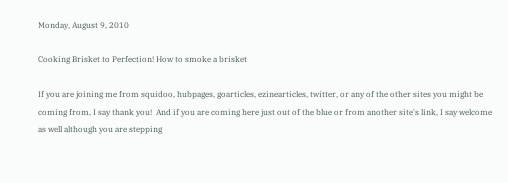Monday, August 9, 2010

Cooking Brisket to Perfection! How to smoke a brisket

If you are joining me from squidoo, hubpages, goarticles, ezinearticles, twitter, or any of the other sites you might be coming from, I say thank you!  And if you are coming here just out of the blue or from another site's link, I say welcome as well although you are stepping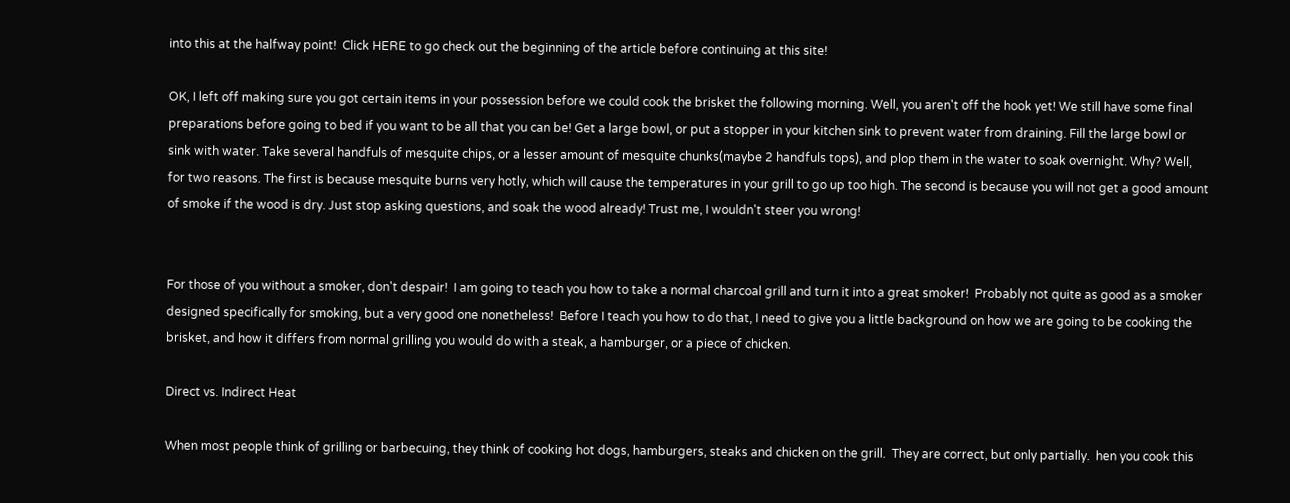into this at the halfway point!  Click HERE to go check out the beginning of the article before continuing at this site!

OK, I left off making sure you got certain items in your possession before we could cook the brisket the following morning. Well, you aren't off the hook yet! We still have some final preparations before going to bed if you want to be all that you can be! Get a large bowl, or put a stopper in your kitchen sink to prevent water from draining. Fill the large bowl or sink with water. Take several handfuls of mesquite chips, or a lesser amount of mesquite chunks(maybe 2 handfuls tops), and plop them in the water to soak overnight. Why? Well, for two reasons. The first is because mesquite burns very hotly, which will cause the temperatures in your grill to go up too high. The second is because you will not get a good amount of smoke if the wood is dry. Just stop asking questions, and soak the wood already! Trust me, I wouldn't steer you wrong!


For those of you without a smoker, don't despair!  I am going to teach you how to take a normal charcoal grill and turn it into a great smoker!  Probably not quite as good as a smoker designed specifically for smoking, but a very good one nonetheless!  Before I teach you how to do that, I need to give you a little background on how we are going to be cooking the brisket, and how it differs from normal grilling you would do with a steak, a hamburger, or a piece of chicken.

Direct vs. Indirect Heat

When most people think of grilling or barbecuing, they think of cooking hot dogs, hamburgers, steaks and chicken on the grill.  They are correct, but only partially.  hen you cook this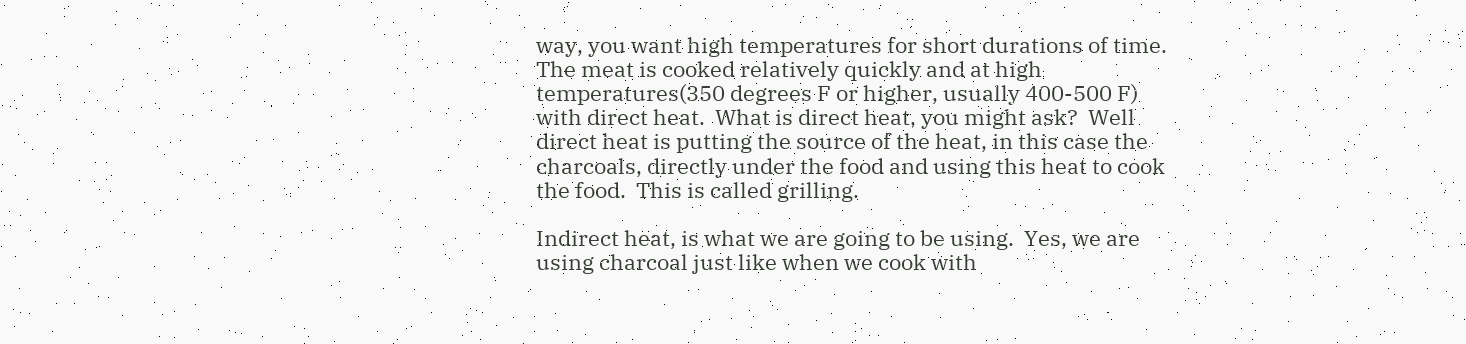way, you want high temperatures for short durations of time.  The meat is cooked relatively quickly and at high temperatures(350 degrees F or higher, usually 400-500 F) with direct heat.  What is direct heat, you might ask?  Well direct heat is putting the source of the heat, in this case the charcoals, directly under the food and using this heat to cook the food.  This is called grilling.

Indirect heat, is what we are going to be using.  Yes, we are using charcoal just like when we cook with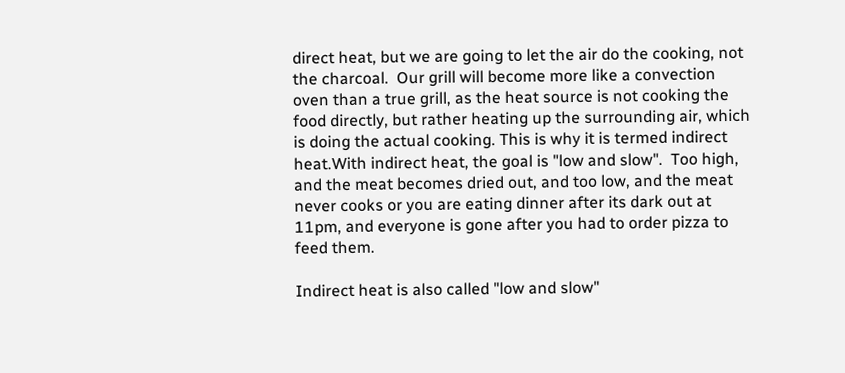direct heat, but we are going to let the air do the cooking, not the charcoal.  Our grill will become more like a convection oven than a true grill, as the heat source is not cooking the food directly, but rather heating up the surrounding air, which is doing the actual cooking. This is why it is termed indirect heat.With indirect heat, the goal is "low and slow".  Too high, and the meat becomes dried out, and too low, and the meat never cooks or you are eating dinner after its dark out at 11pm, and everyone is gone after you had to order pizza to feed them.

Indirect heat is also called "low and slow"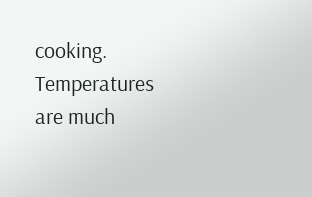cooking.  Temperatures are much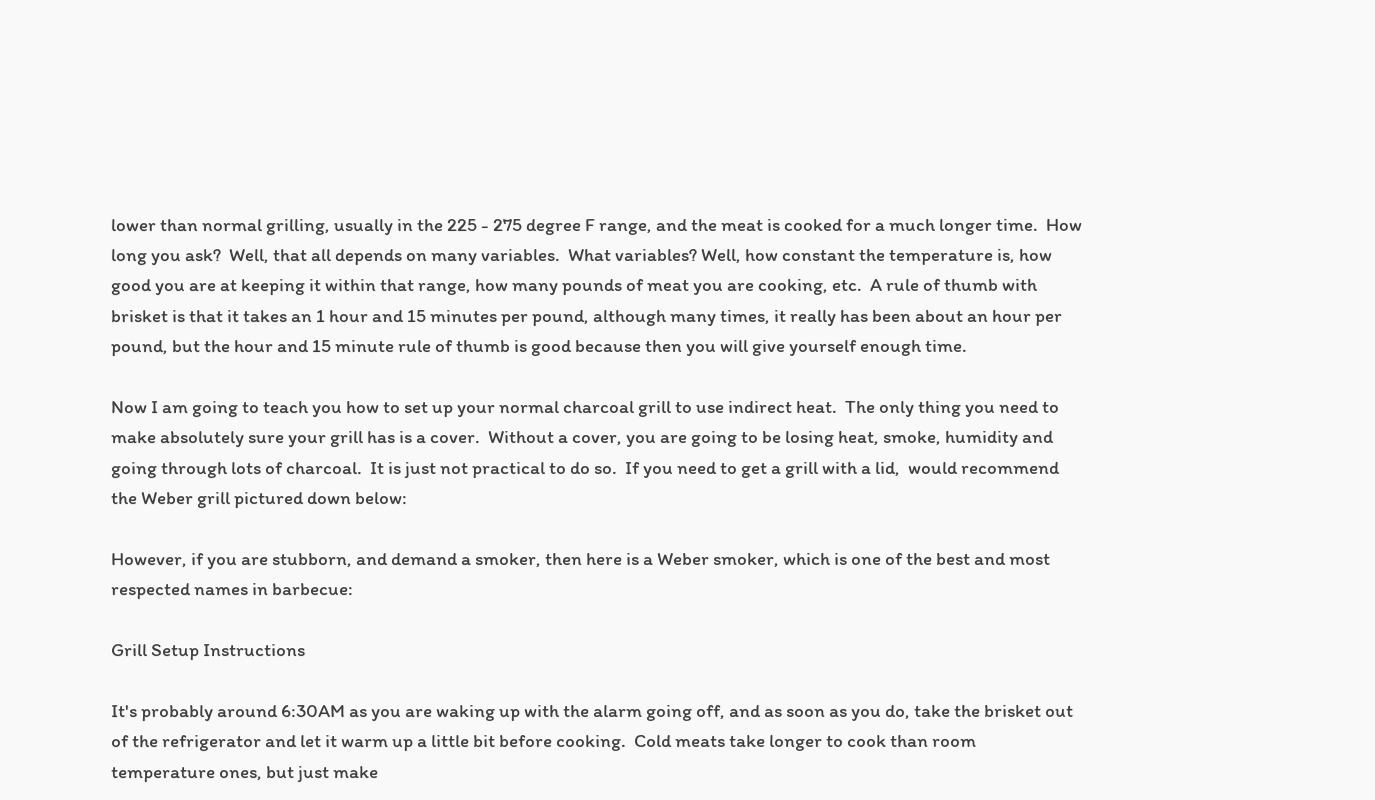lower than normal grilling, usually in the 225 - 275 degree F range, and the meat is cooked for a much longer time.  How long you ask?  Well, that all depends on many variables.  What variables? Well, how constant the temperature is, how good you are at keeping it within that range, how many pounds of meat you are cooking, etc.  A rule of thumb with brisket is that it takes an 1 hour and 15 minutes per pound, although many times, it really has been about an hour per pound, but the hour and 15 minute rule of thumb is good because then you will give yourself enough time.

Now I am going to teach you how to set up your normal charcoal grill to use indirect heat.  The only thing you need to make absolutely sure your grill has is a cover.  Without a cover, you are going to be losing heat, smoke, humidity and going through lots of charcoal.  It is just not practical to do so.  If you need to get a grill with a lid,  would recommend the Weber grill pictured down below:

However, if you are stubborn, and demand a smoker, then here is a Weber smoker, which is one of the best and most respected names in barbecue:

Grill Setup Instructions

It's probably around 6:30AM as you are waking up with the alarm going off, and as soon as you do, take the brisket out of the refrigerator and let it warm up a little bit before cooking.  Cold meats take longer to cook than room temperature ones, but just make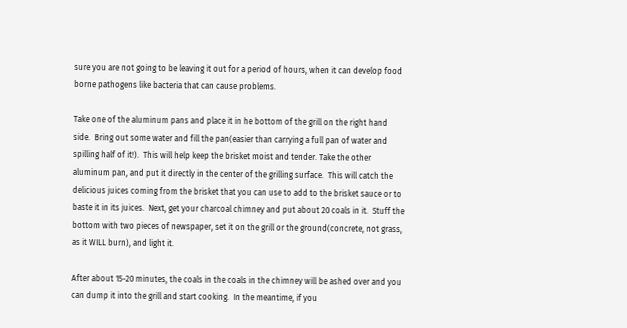sure you are not going to be leaving it out for a period of hours, when it can develop food borne pathogens like bacteria that can cause problems.

Take one of the aluminum pans and place it in he bottom of the grill on the right hand side.  Bring out some water and fill the pan(easier than carrying a full pan of water and spilling half of it!).  This will help keep the brisket moist and tender. Take the other aluminum pan, and put it directly in the center of the grilling surface.  This will catch the delicious juices coming from the brisket that you can use to add to the brisket sauce or to baste it in its juices.  Next, get your charcoal chimney and put about 20 coals in it.  Stuff the bottom with two pieces of newspaper, set it on the grill or the ground(concrete, not grass, as it WILL burn), and light it.

After about 15-20 minutes, the coals in the coals in the chimney will be ashed over and you can dump it into the grill and start cooking.  In the meantime, if you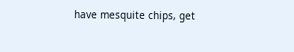have mesquite chips, get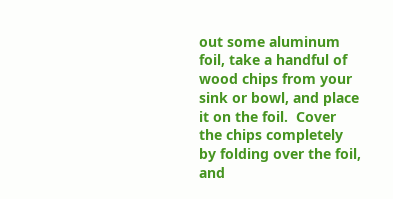out some aluminum foil, take a handful of wood chips from your sink or bowl, and place it on the foil.  Cover the chips completely by folding over the foil, and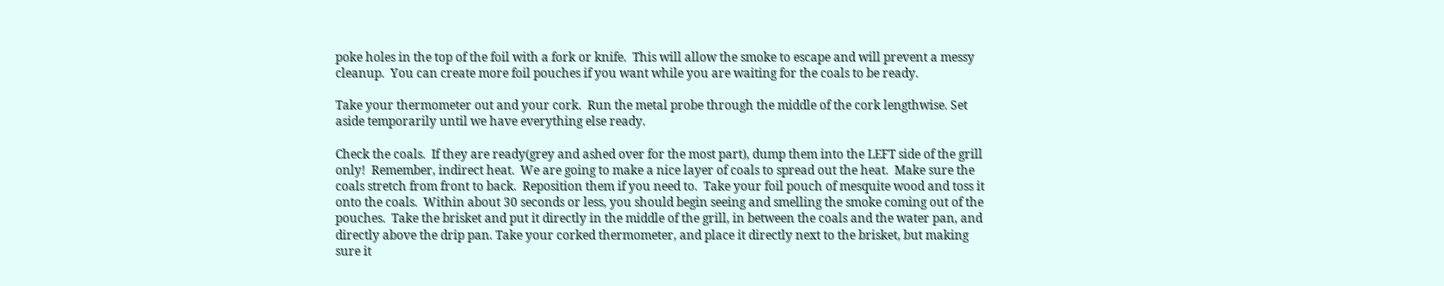poke holes in the top of the foil with a fork or knife.  This will allow the smoke to escape and will prevent a messy cleanup.  You can create more foil pouches if you want while you are waiting for the coals to be ready.

Take your thermometer out and your cork.  Run the metal probe through the middle of the cork lengthwise. Set aside temporarily until we have everything else ready.

Check the coals.  If they are ready(grey and ashed over for the most part), dump them into the LEFT side of the grill only!  Remember, indirect heat.  We are going to make a nice layer of coals to spread out the heat.  Make sure the coals stretch from front to back.  Reposition them if you need to.  Take your foil pouch of mesquite wood and toss it onto the coals.  Within about 30 seconds or less, you should begin seeing and smelling the smoke coming out of the pouches.  Take the brisket and put it directly in the middle of the grill, in between the coals and the water pan, and directly above the drip pan. Take your corked thermometer, and place it directly next to the brisket, but making sure it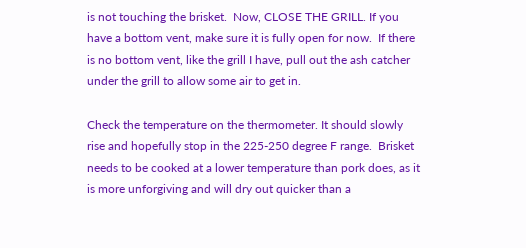is not touching the brisket.  Now, CLOSE THE GRILL. If you have a bottom vent, make sure it is fully open for now.  If there is no bottom vent, like the grill I have, pull out the ash catcher under the grill to allow some air to get in.

Check the temperature on the thermometer. It should slowly rise and hopefully stop in the 225-250 degree F range.  Brisket needs to be cooked at a lower temperature than pork does, as it is more unforgiving and will dry out quicker than a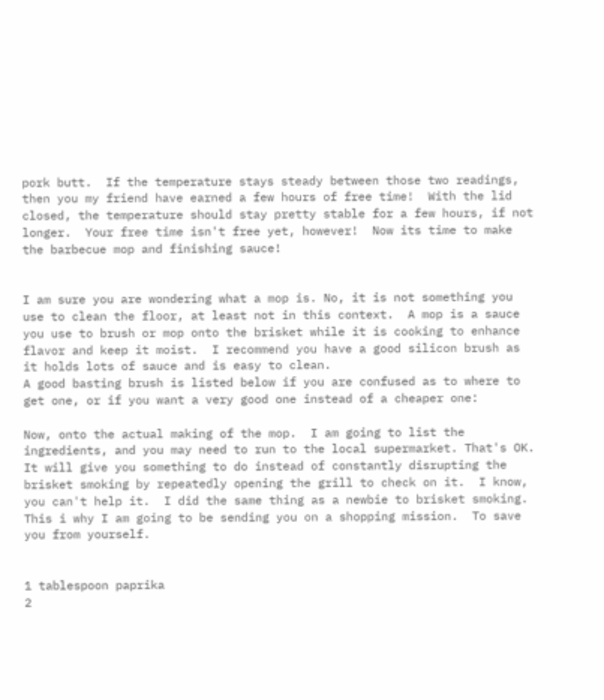pork butt.  If the temperature stays steady between those two readings, then you my friend have earned a few hours of free time!  With the lid closed, the temperature should stay pretty stable for a few hours, if not longer.  Your free time isn't free yet, however!  Now its time to make the barbecue mop and finishing sauce!


I am sure you are wondering what a mop is. No, it is not something you use to clean the floor, at least not in this context.  A mop is a sauce you use to brush or mop onto the brisket while it is cooking to enhance flavor and keep it moist.  I recommend you have a good silicon brush as it holds lots of sauce and is easy to clean.
A good basting brush is listed below if you are confused as to where to get one, or if you want a very good one instead of a cheaper one:

Now, onto the actual making of the mop.  I am going to list the ingredients, and you may need to run to the local supermarket. That's OK. It will give you something to do instead of constantly disrupting the brisket smoking by repeatedly opening the grill to check on it.  I know, you can't help it.  I did the same thing as a newbie to brisket smoking.  This i why I am going to be sending you on a shopping mission.  To save you from yourself.


1 tablespoon paprika
2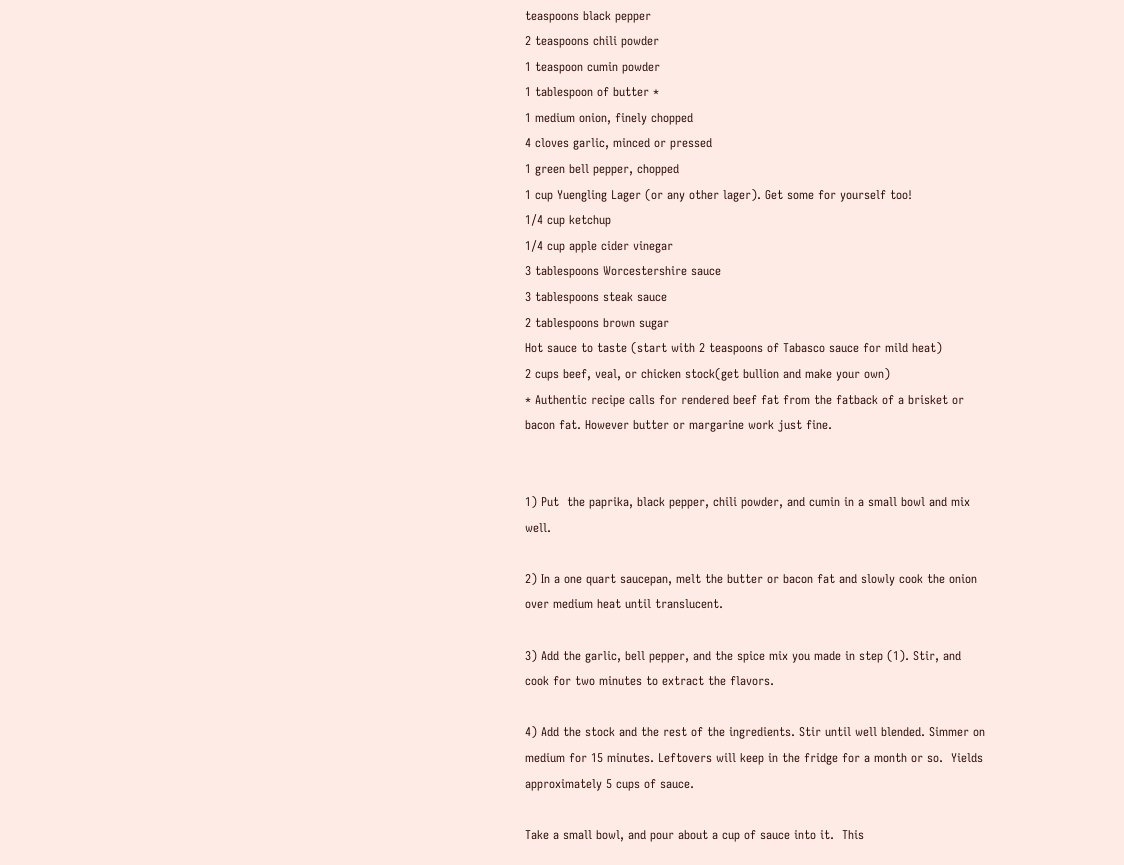teaspoons black pepper
2 teaspoons chili powder
1 teaspoon cumin powder
1 tablespoon of butter *
1 medium onion, finely chopped
4 cloves garlic, minced or pressed
1 green bell pepper, chopped
1 cup Yuengling Lager (or any other lager). Get some for yourself too!
1/4 cup ketchup
1/4 cup apple cider vinegar
3 tablespoons Worcestershire sauce
3 tablespoons steak sauce
2 tablespoons brown sugar
Hot sauce to taste (start with 2 teaspoons of Tabasco sauce for mild heat)
2 cups beef, veal, or chicken stock(get bullion and make your own)
* Authentic recipe calls for rendered beef fat from the fatback of a brisket or bacon fat. However butter or margarine work just fine.


1) Put  the paprika, black pepper, chili powder, and cumin in a small bowl and mix well.

2) In a one quart saucepan, melt the butter or bacon fat and slowly cook the onion over medium heat until translucent.

3) Add the garlic, bell pepper, and the spice mix you made in step (1). Stir, and cook for two minutes to extract the flavors.

4) Add the stock and the rest of the ingredients. Stir until well blended. Simmer on medium for 15 minutes. Leftovers will keep in the fridge for a month or so.  Yields approximately 5 cups of sauce.

Take a small bowl, and pour about a cup of sauce into it.  This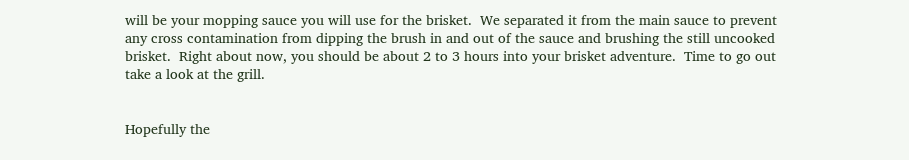will be your mopping sauce you will use for the brisket.  We separated it from the main sauce to prevent any cross contamination from dipping the brush in and out of the sauce and brushing the still uncooked brisket.  Right about now, you should be about 2 to 3 hours into your brisket adventure.  Time to go out take a look at the grill.


Hopefully the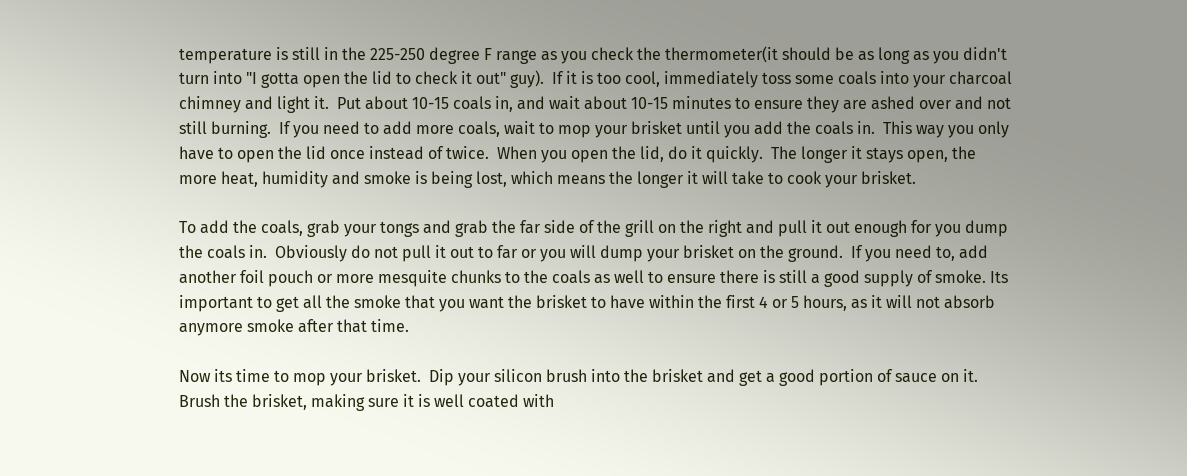temperature is still in the 225-250 degree F range as you check the thermometer(it should be as long as you didn't turn into "I gotta open the lid to check it out" guy).  If it is too cool, immediately toss some coals into your charcoal chimney and light it.  Put about 10-15 coals in, and wait about 10-15 minutes to ensure they are ashed over and not still burning.  If you need to add more coals, wait to mop your brisket until you add the coals in.  This way you only have to open the lid once instead of twice.  When you open the lid, do it quickly.  The longer it stays open, the more heat, humidity and smoke is being lost, which means the longer it will take to cook your brisket.

To add the coals, grab your tongs and grab the far side of the grill on the right and pull it out enough for you dump the coals in.  Obviously do not pull it out to far or you will dump your brisket on the ground.  If you need to, add another foil pouch or more mesquite chunks to the coals as well to ensure there is still a good supply of smoke. Its important to get all the smoke that you want the brisket to have within the first 4 or 5 hours, as it will not absorb anymore smoke after that time.

Now its time to mop your brisket.  Dip your silicon brush into the brisket and get a good portion of sauce on it.  Brush the brisket, making sure it is well coated with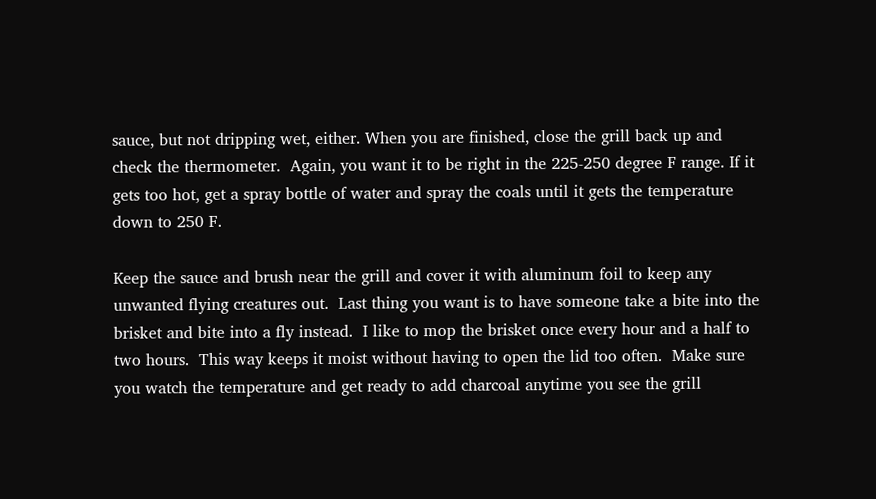sauce, but not dripping wet, either. When you are finished, close the grill back up and check the thermometer.  Again, you want it to be right in the 225-250 degree F range. If it gets too hot, get a spray bottle of water and spray the coals until it gets the temperature down to 250 F.

Keep the sauce and brush near the grill and cover it with aluminum foil to keep any unwanted flying creatures out.  Last thing you want is to have someone take a bite into the brisket and bite into a fly instead.  I like to mop the brisket once every hour and a half to two hours.  This way keeps it moist without having to open the lid too often.  Make sure you watch the temperature and get ready to add charcoal anytime you see the grill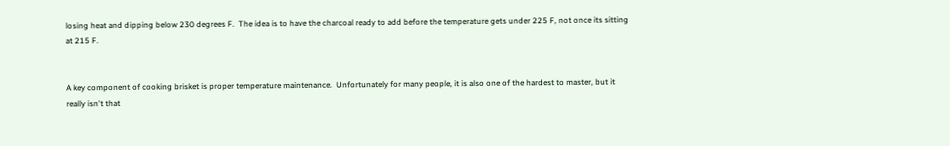losing heat and dipping below 230 degrees F.  The idea is to have the charcoal ready to add before the temperature gets under 225 F, not once its sitting at 215 F.


A key component of cooking brisket is proper temperature maintenance.  Unfortunately for many people, it is also one of the hardest to master, but it really isn't that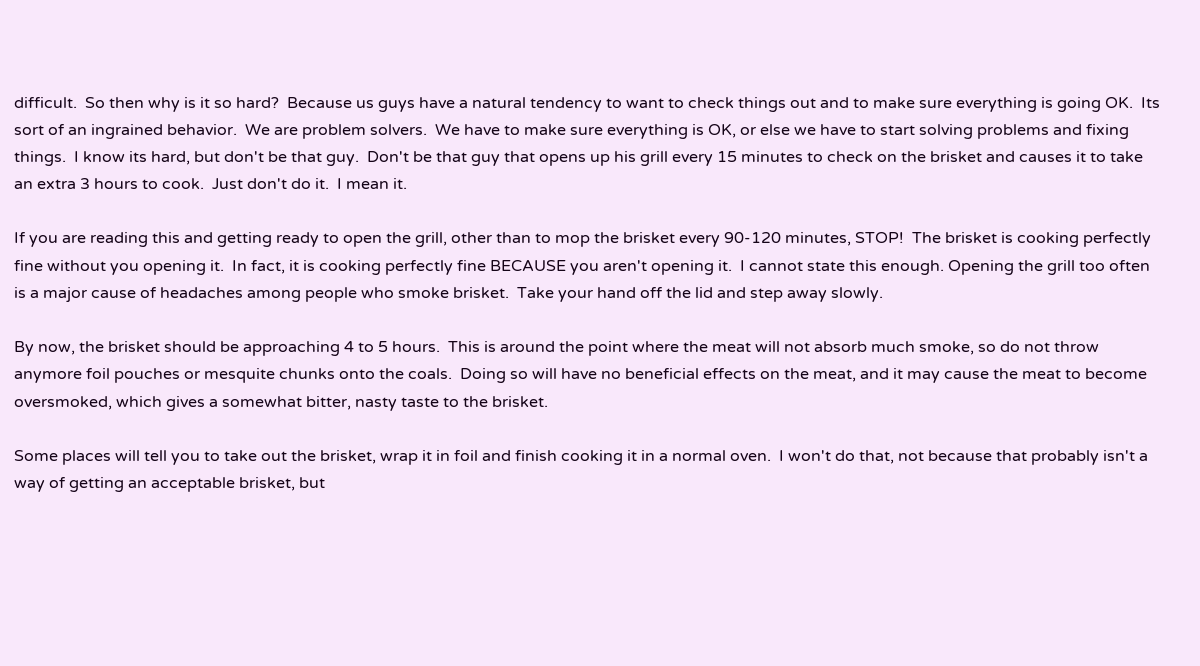difficult.  So then why is it so hard?  Because us guys have a natural tendency to want to check things out and to make sure everything is going OK.  Its sort of an ingrained behavior.  We are problem solvers.  We have to make sure everything is OK, or else we have to start solving problems and fixing things.  I know its hard, but don't be that guy.  Don't be that guy that opens up his grill every 15 minutes to check on the brisket and causes it to take an extra 3 hours to cook.  Just don't do it.  I mean it.

If you are reading this and getting ready to open the grill, other than to mop the brisket every 90-120 minutes, STOP!  The brisket is cooking perfectly fine without you opening it.  In fact, it is cooking perfectly fine BECAUSE you aren't opening it.  I cannot state this enough. Opening the grill too often is a major cause of headaches among people who smoke brisket.  Take your hand off the lid and step away slowly.

By now, the brisket should be approaching 4 to 5 hours.  This is around the point where the meat will not absorb much smoke, so do not throw anymore foil pouches or mesquite chunks onto the coals.  Doing so will have no beneficial effects on the meat, and it may cause the meat to become oversmoked, which gives a somewhat bitter, nasty taste to the brisket.

Some places will tell you to take out the brisket, wrap it in foil and finish cooking it in a normal oven.  I won't do that, not because that probably isn't a way of getting an acceptable brisket, but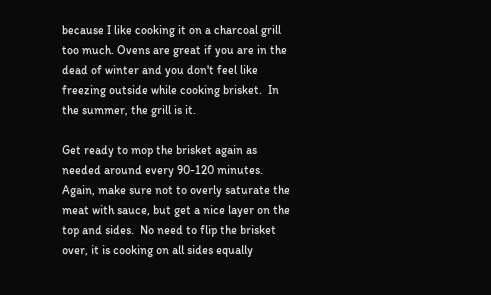because I like cooking it on a charcoal grill too much. Ovens are great if you are in the dead of winter and you don't feel like freezing outside while cooking brisket.  In the summer, the grill is it.

Get ready to mop the brisket again as needed around every 90-120 minutes.  Again, make sure not to overly saturate the meat with sauce, but get a nice layer on the top and sides.  No need to flip the brisket over, it is cooking on all sides equally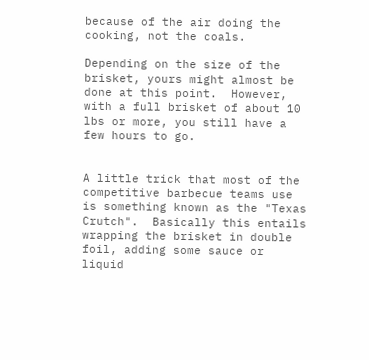because of the air doing the cooking, not the coals.

Depending on the size of the brisket, yours might almost be done at this point.  However, with a full brisket of about 10 lbs or more, you still have a few hours to go.


A little trick that most of the competitive barbecue teams use is something known as the "Texas Crutch".  Basically this entails wrapping the brisket in double foil, adding some sauce or liquid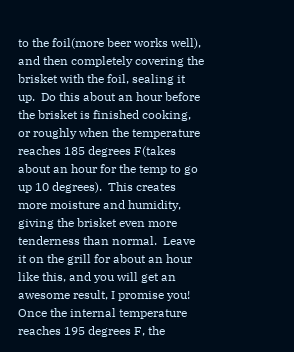to the foil(more beer works well), and then completely covering the brisket with the foil, sealing it up.  Do this about an hour before the brisket is finished cooking, or roughly when the temperature reaches 185 degrees F(takes about an hour for the temp to go up 10 degrees).  This creates more moisture and humidity, giving the brisket even more tenderness than normal.  Leave it on the grill for about an hour like this, and you will get an awesome result, I promise you!  Once the internal temperature reaches 195 degrees F, the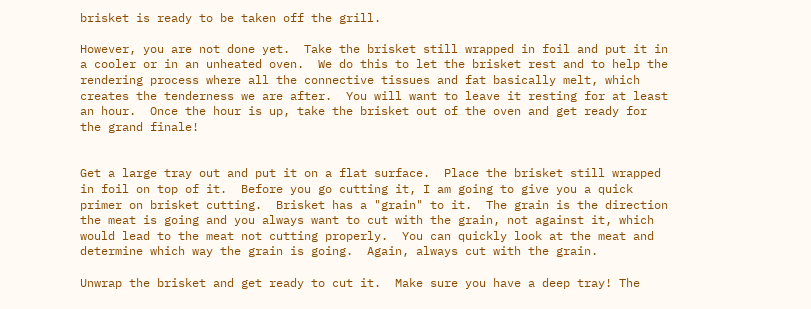brisket is ready to be taken off the grill.

However, you are not done yet.  Take the brisket still wrapped in foil and put it in a cooler or in an unheated oven.  We do this to let the brisket rest and to help the rendering process where all the connective tissues and fat basically melt, which creates the tenderness we are after.  You will want to leave it resting for at least an hour.  Once the hour is up, take the brisket out of the oven and get ready for the grand finale!


Get a large tray out and put it on a flat surface.  Place the brisket still wrapped in foil on top of it.  Before you go cutting it, I am going to give you a quick primer on brisket cutting.  Brisket has a "grain" to it.  The grain is the direction the meat is going and you always want to cut with the grain, not against it, which would lead to the meat not cutting properly.  You can quickly look at the meat and determine which way the grain is going.  Again, always cut with the grain.

Unwrap the brisket and get ready to cut it.  Make sure you have a deep tray! The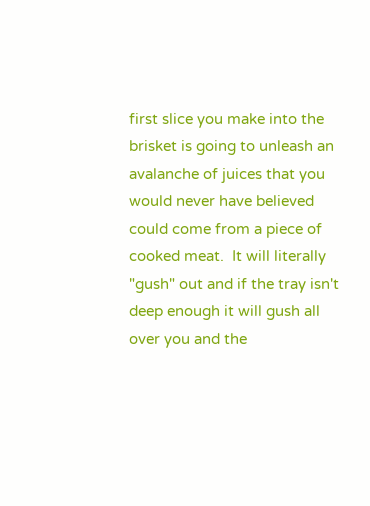first slice you make into the brisket is going to unleash an avalanche of juices that you would never have believed could come from a piece of cooked meat.  It will literally "gush" out and if the tray isn't deep enough it will gush all over you and the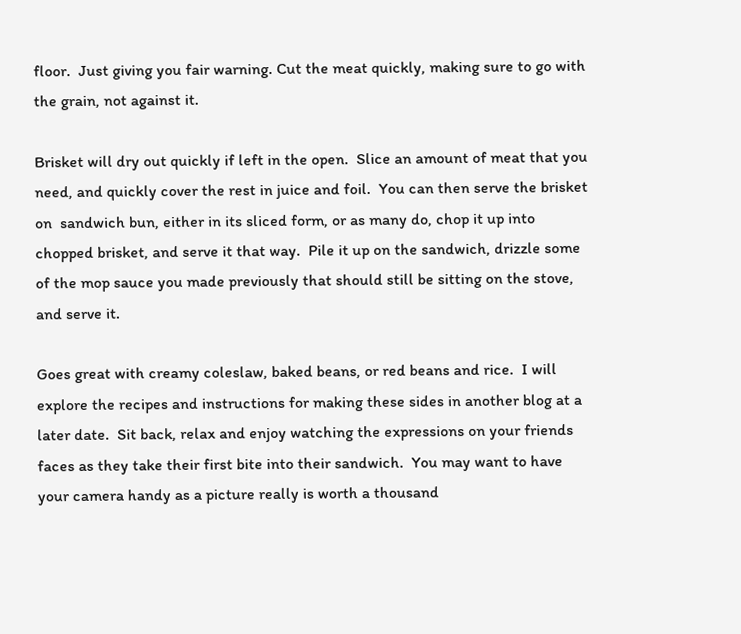floor.  Just giving you fair warning. Cut the meat quickly, making sure to go with the grain, not against it.

Brisket will dry out quickly if left in the open.  Slice an amount of meat that you need, and quickly cover the rest in juice and foil.  You can then serve the brisket on  sandwich bun, either in its sliced form, or as many do, chop it up into chopped brisket, and serve it that way.  Pile it up on the sandwich, drizzle some of the mop sauce you made previously that should still be sitting on the stove, and serve it.

Goes great with creamy coleslaw, baked beans, or red beans and rice.  I will explore the recipes and instructions for making these sides in another blog at a later date.  Sit back, relax and enjoy watching the expressions on your friends faces as they take their first bite into their sandwich.  You may want to have your camera handy as a picture really is worth a thousand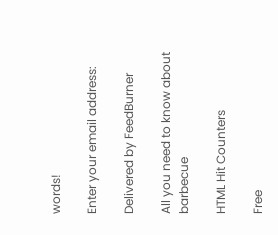words!

Enter your email address:

Delivered by FeedBurner

All you need to know about barbecue

HTML Hit Counters

Free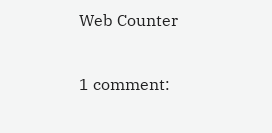Web Counter

1 comment: